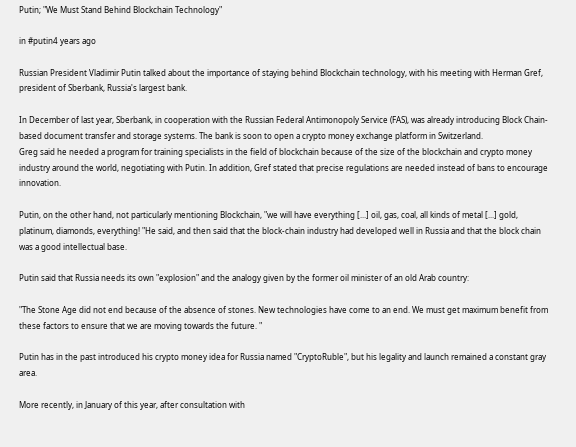Putin; "We Must Stand Behind Blockchain Technology"

in #putin4 years ago

Russian President Vladimir Putin talked about the importance of staying behind Blockchain technology, with his meeting with Herman Gref, president of Sberbank, Russia's largest bank.

In December of last year, Sberbank, in cooperation with the Russian Federal Antimonopoly Service (FAS), was already introducing Block Chain-based document transfer and storage systems. The bank is soon to open a crypto money exchange platform in Switzerland.
Greg said he needed a program for training specialists in the field of blockchain because of the size of the blockchain and crypto money industry around the world, negotiating with Putin. In addition, Gref stated that precise regulations are needed instead of bans to encourage innovation.

Putin, on the other hand, not particularly mentioning Blockchain, "we will have everything [...] oil, gas, coal, all kinds of metal [...] gold, platinum, diamonds, everything! "He said, and then said that the block-chain industry had developed well in Russia and that the block chain was a good intellectual base.

Putin said that Russia needs its own "explosion" and the analogy given by the former oil minister of an old Arab country:

"The Stone Age did not end because of the absence of stones. New technologies have come to an end. We must get maximum benefit from these factors to ensure that we are moving towards the future. "

Putin has in the past introduced his crypto money idea for Russia named "CryptoRuble", but his legality and launch remained a constant gray area.

More recently, in January of this year, after consultation with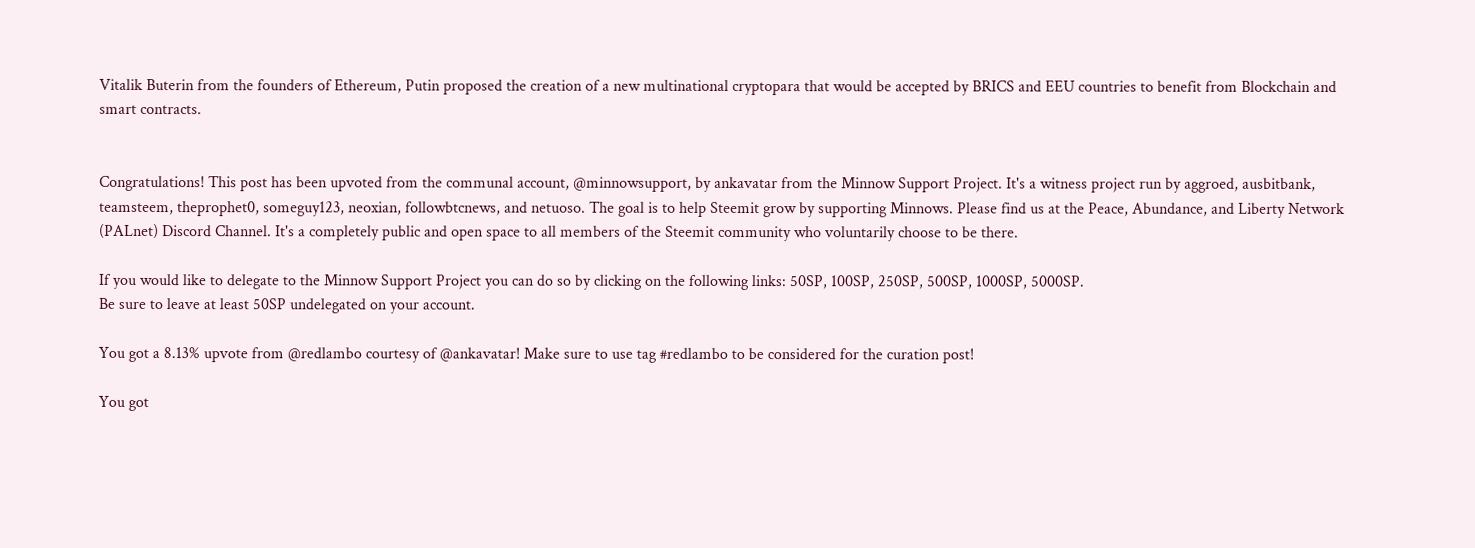Vitalik Buterin from the founders of Ethereum, Putin proposed the creation of a new multinational cryptopara that would be accepted by BRICS and EEU countries to benefit from Blockchain and smart contracts.


Congratulations! This post has been upvoted from the communal account, @minnowsupport, by ankavatar from the Minnow Support Project. It's a witness project run by aggroed, ausbitbank, teamsteem, theprophet0, someguy123, neoxian, followbtcnews, and netuoso. The goal is to help Steemit grow by supporting Minnows. Please find us at the Peace, Abundance, and Liberty Network (PALnet) Discord Channel. It's a completely public and open space to all members of the Steemit community who voluntarily choose to be there.

If you would like to delegate to the Minnow Support Project you can do so by clicking on the following links: 50SP, 100SP, 250SP, 500SP, 1000SP, 5000SP.
Be sure to leave at least 50SP undelegated on your account.

You got a 8.13% upvote from @redlambo courtesy of @ankavatar! Make sure to use tag #redlambo to be considered for the curation post!

You got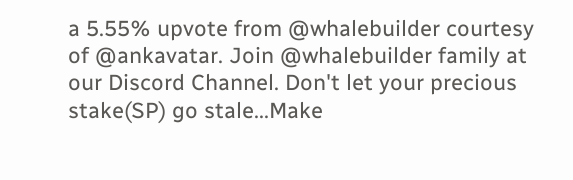a 5.55% upvote from @whalebuilder courtesy of @ankavatar. Join @whalebuilder family at our Discord Channel. Don't let your precious stake(SP) go stale...Make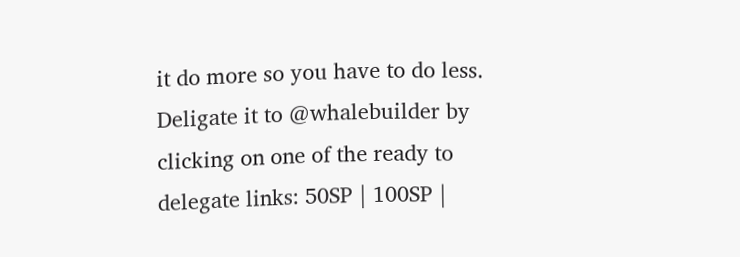it do more so you have to do less. Deligate it to @whalebuilder by clicking on one of the ready to delegate links: 50SP | 100SP |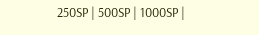250SP | 500SP | 1000SP |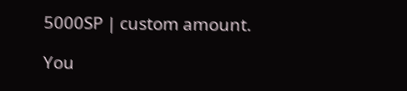5000SP | custom amount.

You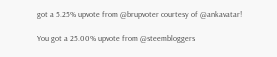got a 5.25% upvote from @brupvoter courtesy of @ankavatar!

You got a 25.00% upvote from @steembloggers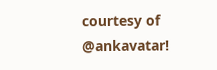courtesy of @ankavatar!